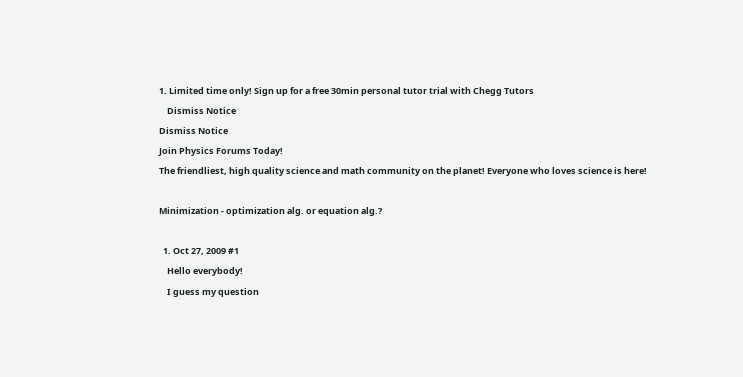1. Limited time only! Sign up for a free 30min personal tutor trial with Chegg Tutors
    Dismiss Notice
Dismiss Notice
Join Physics Forums Today!
The friendliest, high quality science and math community on the planet! Everyone who loves science is here!

Minimization - optimization alg. or equation alg.?

  1. Oct 27, 2009 #1
    Hello everybody!
    I guess my question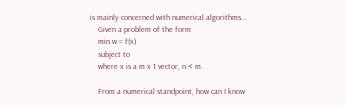is mainly concerned with numerical algorithms...
    Given a problem of the form
    min w = f(x)
    subject to
    where x is a m x 1 vector, n < m.

    From a numerical standpoint, how can I know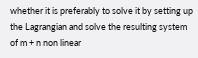whether it is preferably to solve it by setting up the Lagrangian and solve the resulting system of m + n non linear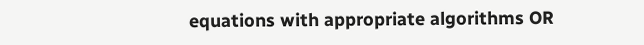equations with appropriate algorithms OR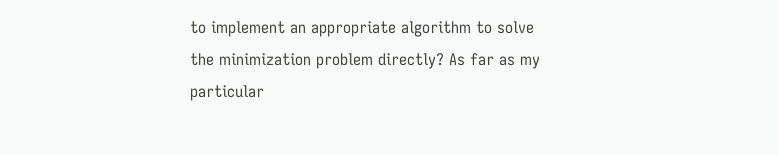to implement an appropriate algorithm to solve the minimization problem directly? As far as my particular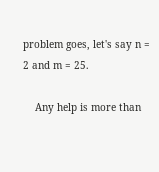problem goes, let's say n = 2 and m = 25.

    Any help is more than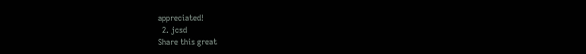appreciated!
  2. jcsd
Share this great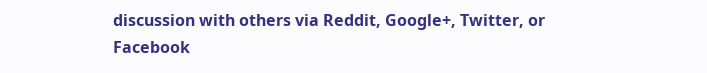discussion with others via Reddit, Google+, Twitter, or Facebook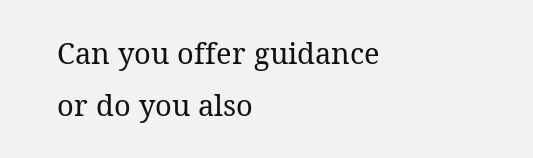Can you offer guidance or do you also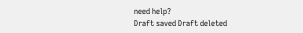need help?
Draft saved Draft deleted